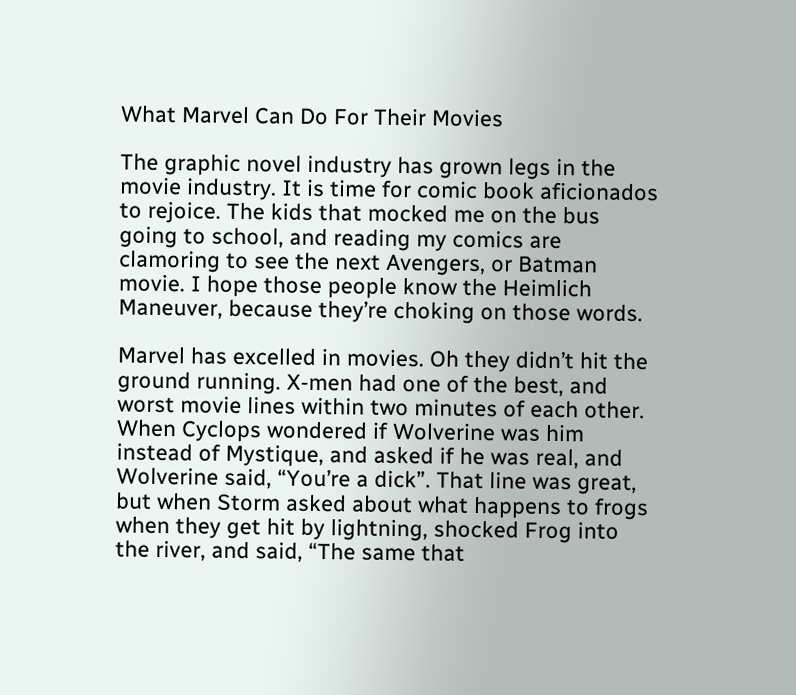What Marvel Can Do For Their Movies

The graphic novel industry has grown legs in the movie industry. It is time for comic book aficionados to rejoice. The kids that mocked me on the bus going to school, and reading my comics are clamoring to see the next Avengers, or Batman movie. I hope those people know the Heimlich Maneuver, because they’re choking on those words.

Marvel has excelled in movies. Oh they didn’t hit the ground running. X-men had one of the best, and worst movie lines within two minutes of each other. When Cyclops wondered if Wolverine was him instead of Mystique, and asked if he was real, and Wolverine said, “You’re a dick”. That line was great, but when Storm asked about what happens to frogs when they get hit by lightning, shocked Frog into the river, and said, “The same that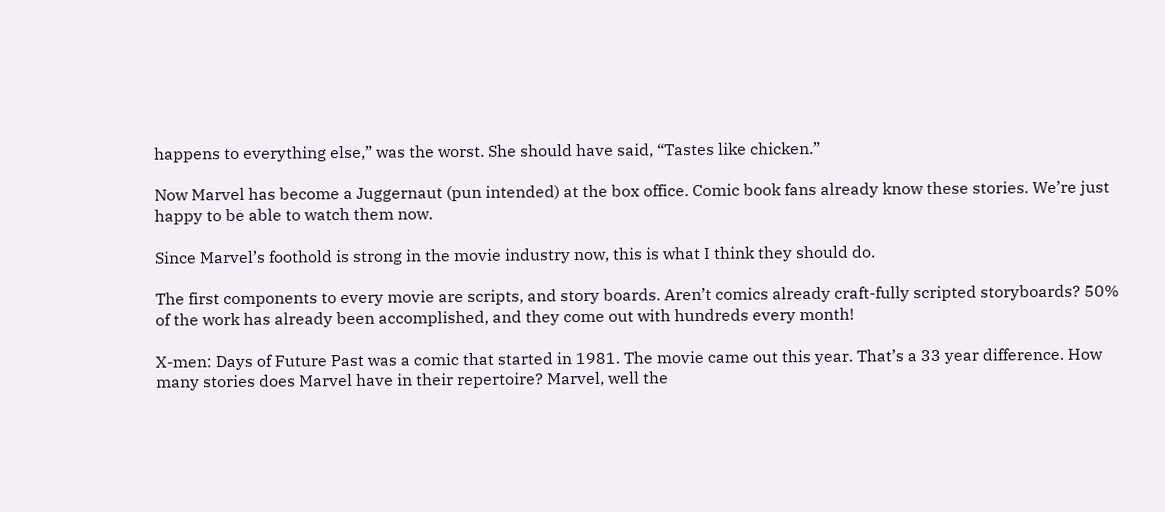happens to everything else,” was the worst. She should have said, “Tastes like chicken.”

Now Marvel has become a Juggernaut (pun intended) at the box office. Comic book fans already know these stories. We’re just happy to be able to watch them now.

Since Marvel’s foothold is strong in the movie industry now, this is what I think they should do.

The first components to every movie are scripts, and story boards. Aren’t comics already craft-fully scripted storyboards? 50% of the work has already been accomplished, and they come out with hundreds every month!

X-men: Days of Future Past was a comic that started in 1981. The movie came out this year. That’s a 33 year difference. How many stories does Marvel have in their repertoire? Marvel, well the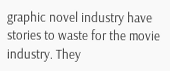graphic novel industry have stories to waste for the movie industry. They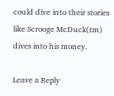could dive into their stories like Scrooge McDuck(tm) dives into his money.

Leave a Reply